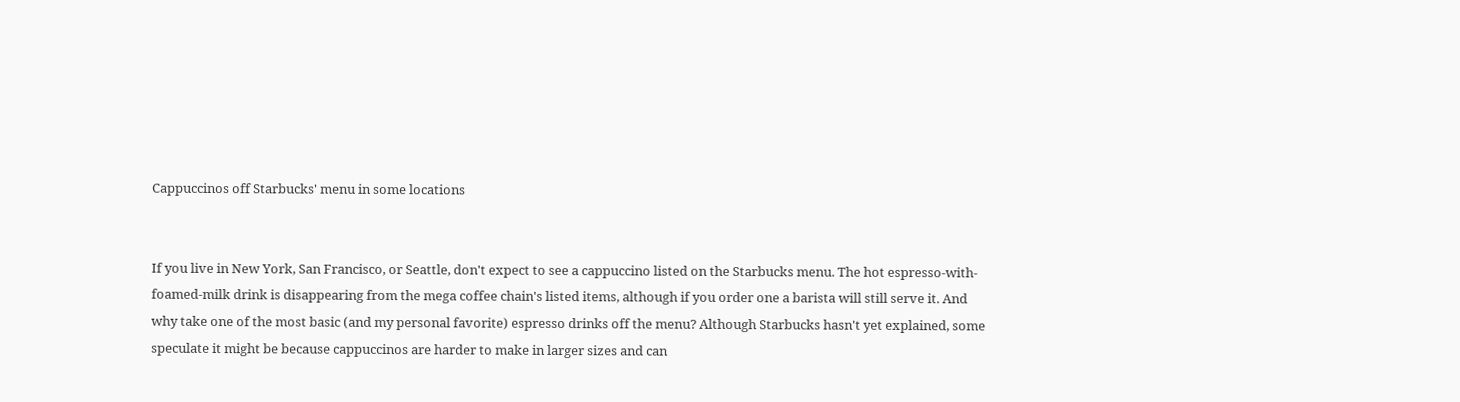Cappuccinos off Starbucks' menu in some locations


If you live in New York, San Francisco, or Seattle, don't expect to see a cappuccino listed on the Starbucks menu. The hot espresso-with-foamed-milk drink is disappearing from the mega coffee chain's listed items, although if you order one a barista will still serve it. And why take one of the most basic (and my personal favorite) espresso drinks off the menu? Although Starbucks hasn't yet explained, some speculate it might be because cappuccinos are harder to make in larger sizes and can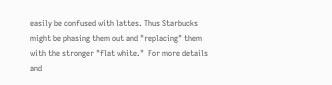easily be confused with lattes. Thus Starbucks might be phasing them out and "replacing" them with the stronger "flat white."  For more details and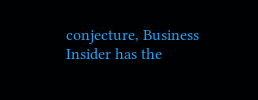conjecture, Business Insider has the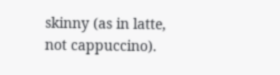skinny (as in latte, not cappuccino).